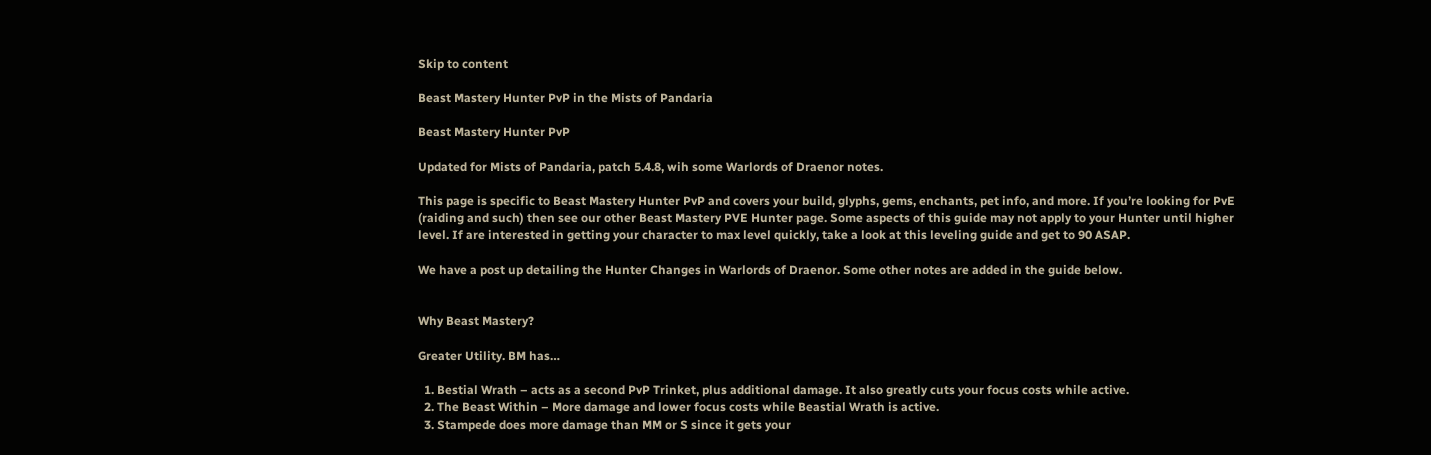Skip to content

Beast Mastery Hunter PvP in the Mists of Pandaria

Beast Mastery Hunter PvP

Updated for Mists of Pandaria, patch 5.4.8, wih some Warlords of Draenor notes.

This page is specific to Beast Mastery Hunter PvP and covers your build, glyphs, gems, enchants, pet info, and more. If you’re looking for PvE (raiding and such) then see our other Beast Mastery PVE Hunter page. Some aspects of this guide may not apply to your Hunter until higher level. If are interested in getting your character to max level quickly, take a look at this leveling guide and get to 90 ASAP.

We have a post up detailing the Hunter Changes in Warlords of Draenor. Some other notes are added in the guide below.


Why Beast Mastery?

Greater Utility. BM has…

  1. Bestial Wrath – acts as a second PvP Trinket, plus additional damage. It also greatly cuts your focus costs while active.
  2. The Beast Within – More damage and lower focus costs while Beastial Wrath is active.
  3. Stampede does more damage than MM or S since it gets your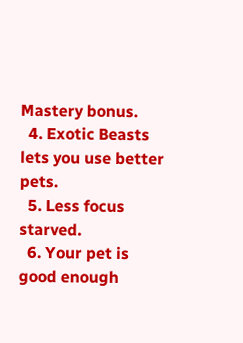Mastery bonus.
  4. Exotic Beasts lets you use better pets.
  5. Less focus starved.
  6. Your pet is good enough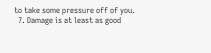to take some pressure off of you.
  7. Damage is at least as good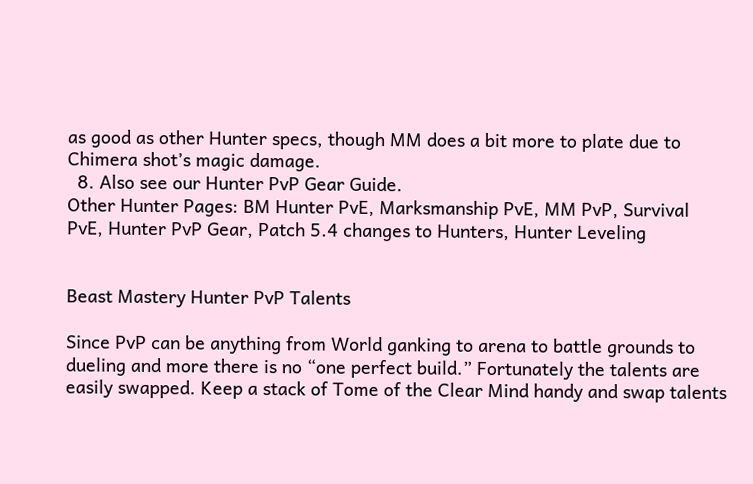as good as other Hunter specs, though MM does a bit more to plate due to Chimera shot’s magic damage.
  8. Also see our Hunter PvP Gear Guide.
Other Hunter Pages: BM Hunter PvE, Marksmanship PvE, MM PvP, Survival PvE, Hunter PvP Gear, Patch 5.4 changes to Hunters, Hunter Leveling


Beast Mastery Hunter PvP Talents

Since PvP can be anything from World ganking to arena to battle grounds to dueling and more there is no “one perfect build.” Fortunately the talents are easily swapped. Keep a stack of Tome of the Clear Mind handy and swap talents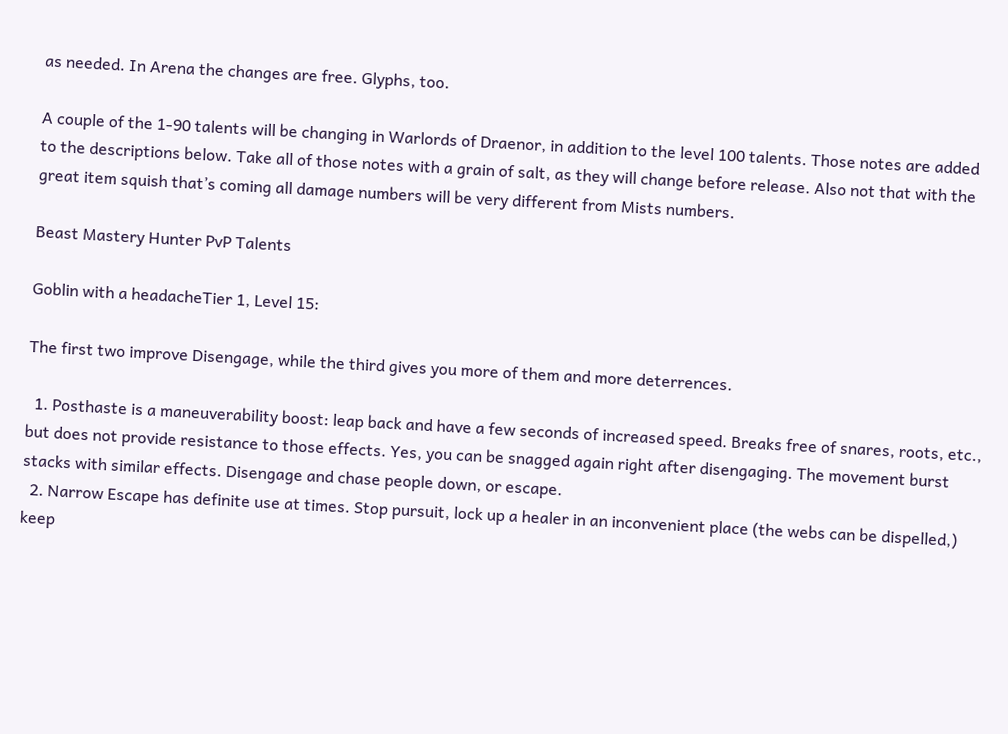as needed. In Arena the changes are free. Glyphs, too.

A couple of the 1-90 talents will be changing in Warlords of Draenor, in addition to the level 100 talents. Those notes are added to the descriptions below. Take all of those notes with a grain of salt, as they will change before release. Also not that with the great item squish that’s coming all damage numbers will be very different from Mists numbers.

Beast Mastery Hunter PvP Talents

Goblin with a headacheTier 1, Level 15:

The first two improve Disengage, while the third gives you more of them and more deterrences.

  1. Posthaste is a maneuverability boost: leap back and have a few seconds of increased speed. Breaks free of snares, roots, etc., but does not provide resistance to those effects. Yes, you can be snagged again right after disengaging. The movement burst stacks with similar effects. Disengage and chase people down, or escape.
  2. Narrow Escape has definite use at times. Stop pursuit, lock up a healer in an inconvenient place (the webs can be dispelled,) keep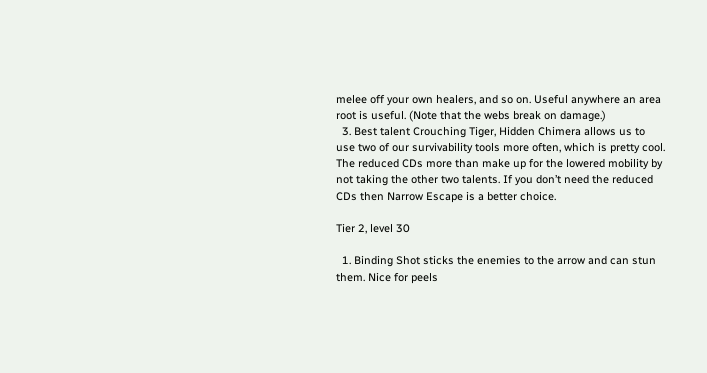melee off your own healers, and so on. Useful anywhere an area root is useful. (Note that the webs break on damage.)
  3. Best talent Crouching Tiger, Hidden Chimera allows us to use two of our survivability tools more often, which is pretty cool. The reduced CDs more than make up for the lowered mobility by not taking the other two talents. If you don’t need the reduced CDs then Narrow Escape is a better choice.

Tier 2, level 30

  1. Binding Shot sticks the enemies to the arrow and can stun them. Nice for peels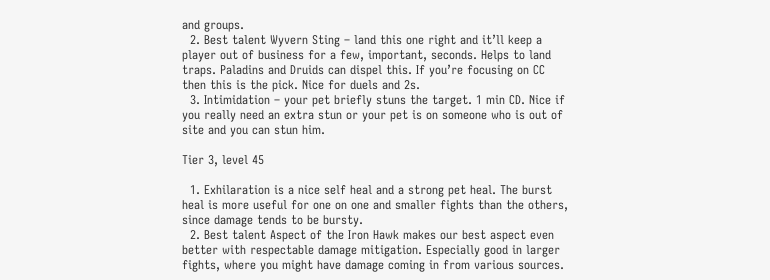and groups.
  2. Best talent Wyvern Sting – land this one right and it’ll keep a player out of business for a few, important, seconds. Helps to land traps. Paladins and Druids can dispel this. If you’re focusing on CC then this is the pick. Nice for duels and 2s.
  3. Intimidation – your pet briefly stuns the target. 1 min CD. Nice if you really need an extra stun or your pet is on someone who is out of site and you can stun him.

Tier 3, level 45

  1. Exhilaration is a nice self heal and a strong pet heal. The burst heal is more useful for one on one and smaller fights than the others, since damage tends to be bursty.
  2. Best talent Aspect of the Iron Hawk makes our best aspect even better with respectable damage mitigation. Especially good in larger fights, where you might have damage coming in from various sources.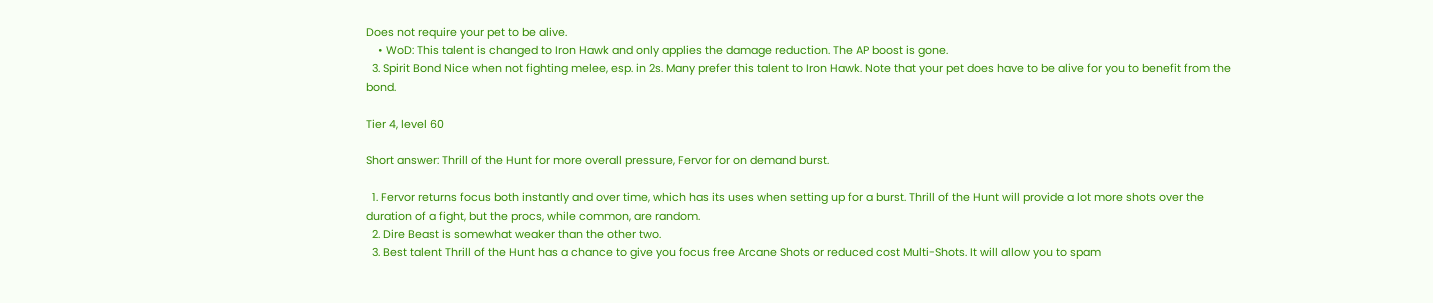Does not require your pet to be alive.
    • WoD: This talent is changed to Iron Hawk and only applies the damage reduction. The AP boost is gone.
  3. Spirit Bond Nice when not fighting melee, esp. in 2s. Many prefer this talent to Iron Hawk. Note that your pet does have to be alive for you to benefit from the bond.

Tier 4, level 60

Short answer: Thrill of the Hunt for more overall pressure, Fervor for on demand burst.

  1. Fervor returns focus both instantly and over time, which has its uses when setting up for a burst. Thrill of the Hunt will provide a lot more shots over the duration of a fight, but the procs, while common, are random.
  2. Dire Beast is somewhat weaker than the other two.
  3. Best talent Thrill of the Hunt has a chance to give you focus free Arcane Shots or reduced cost Multi-Shots. It will allow you to spam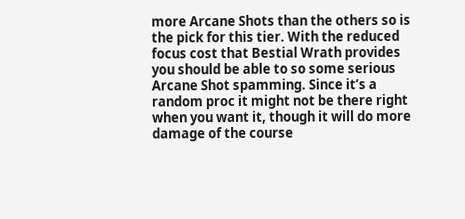more Arcane Shots than the others so is the pick for this tier. With the reduced focus cost that Bestial Wrath provides you should be able to so some serious Arcane Shot spamming. Since it’s a random proc it might not be there right when you want it, though it will do more damage of the course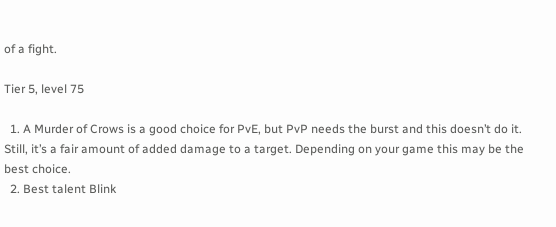of a fight.

Tier 5, level 75

  1. A Murder of Crows is a good choice for PvE, but PvP needs the burst and this doesn’t do it. Still, it’s a fair amount of added damage to a target. Depending on your game this may be the best choice.
  2. Best talent Blink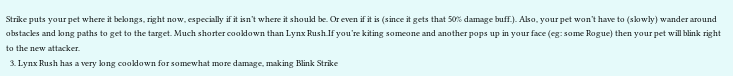Strike puts your pet where it belongs, right now, especially if it isn’t where it should be. Or even if it is (since it gets that 50% damage buff.). Also, your pet won’t have to (slowly) wander around obstacles and long paths to get to the target. Much shorter cooldown than Lynx Rush.If you’re kiting someone and another pops up in your face (eg: some Rogue) then your pet will blink right to the new attacker.
  3. Lynx Rush has a very long cooldown for somewhat more damage, making Blink Strike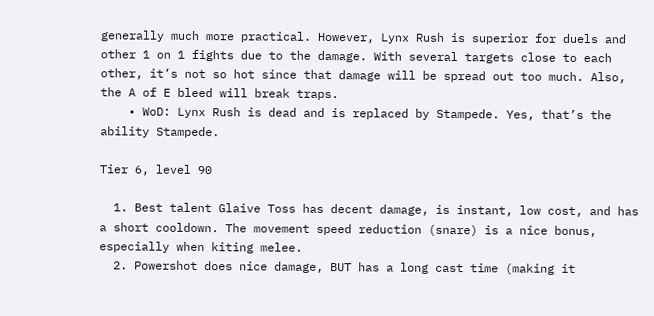generally much more practical. However, Lynx Rush is superior for duels and other 1 on 1 fights due to the damage. With several targets close to each other, it’s not so hot since that damage will be spread out too much. Also, the A of E bleed will break traps.
    • WoD: Lynx Rush is dead and is replaced by Stampede. Yes, that’s the ability Stampede.

Tier 6, level 90

  1. Best talent Glaive Toss has decent damage, is instant, low cost, and has a short cooldown. The movement speed reduction (snare) is a nice bonus, especially when kiting melee.
  2. Powershot does nice damage, BUT has a long cast time (making it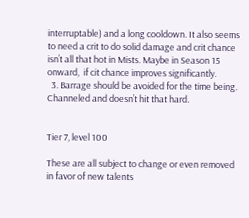interruptable) and a long cooldown. It also seems to need a crit to do solid damage and crit chance isn’t all that hot in Mists. Maybe in Season 15 onward,  if cit chance improves significantly.
  3. Barrage should be avoided for the time being. Channeled and doesn’t hit that hard.


Tier 7, level 100

These are all subject to change or even removed in favor of new talents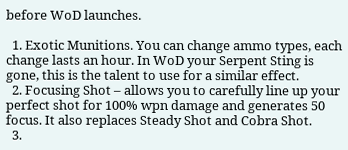before WoD launches.

  1. Exotic Munitions. You can change ammo types, each change lasts an hour. In WoD your Serpent Sting is gone, this is the talent to use for a similar effect.
  2. Focusing Shot – allows you to carefully line up your perfect shot for 100% wpn damage and generates 50 focus. It also replaces Steady Shot and Cobra Shot.
  3.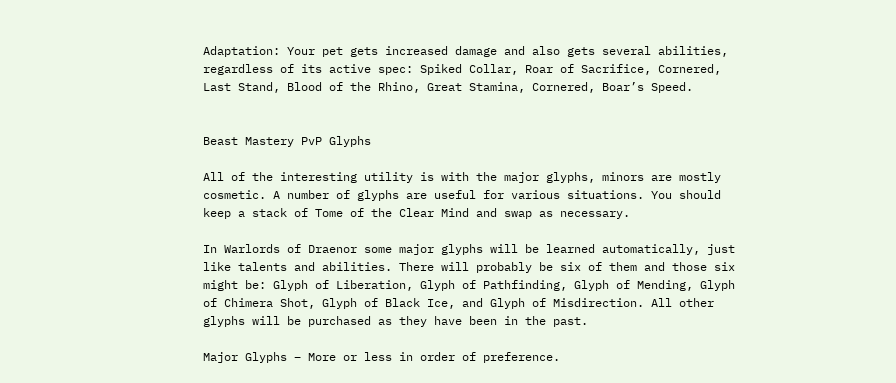Adaptation: Your pet gets increased damage and also gets several abilities, regardless of its active spec: Spiked Collar, Roar of Sacrifice, Cornered, Last Stand, Blood of the Rhino, Great Stamina, Cornered, Boar’s Speed.


Beast Mastery PvP Glyphs

All of the interesting utility is with the major glyphs, minors are mostly cosmetic. A number of glyphs are useful for various situations. You should keep a stack of Tome of the Clear Mind and swap as necessary.

In Warlords of Draenor some major glyphs will be learned automatically, just like talents and abilities. There will probably be six of them and those six might be: Glyph of Liberation, Glyph of Pathfinding, Glyph of Mending, Glyph of Chimera Shot, Glyph of Black Ice, and Glyph of Misdirection. All other glyphs will be purchased as they have been in the past.

Major Glyphs – More or less in order of preference.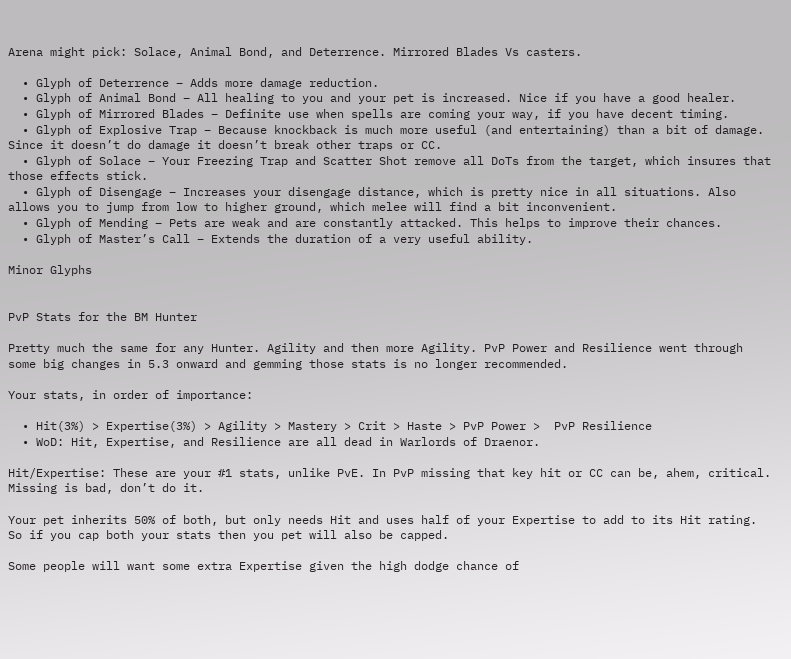Arena might pick: Solace, Animal Bond, and Deterrence. Mirrored Blades Vs casters.

  • Glyph of Deterrence – Adds more damage reduction.
  • Glyph of Animal Bond – All healing to you and your pet is increased. Nice if you have a good healer.
  • Glyph of Mirrored Blades – Definite use when spells are coming your way, if you have decent timing.
  • Glyph of Explosive Trap – Because knockback is much more useful (and entertaining) than a bit of damage. Since it doesn’t do damage it doesn’t break other traps or CC.
  • Glyph of Solace – Your Freezing Trap and Scatter Shot remove all DoTs from the target, which insures that those effects stick.
  • Glyph of Disengage – Increases your disengage distance, which is pretty nice in all situations. Also allows you to jump from low to higher ground, which melee will find a bit inconvenient.
  • Glyph of Mending – Pets are weak and are constantly attacked. This helps to improve their chances.
  • Glyph of Master’s Call – Extends the duration of a very useful ability.

Minor Glyphs


PvP Stats for the BM Hunter

Pretty much the same for any Hunter. Agility and then more Agility. PvP Power and Resilience went through some big changes in 5.3 onward and gemming those stats is no longer recommended.

Your stats, in order of importance:

  • Hit(3%) > Expertise(3%) > Agility > Mastery > Crit > Haste > PvP Power >  PvP Resilience
  • WoD: Hit, Expertise, and Resilience are all dead in Warlords of Draenor.

Hit/Expertise: These are your #1 stats, unlike PvE. In PvP missing that key hit or CC can be, ahem, critical. Missing is bad, don’t do it.

Your pet inherits 50% of both, but only needs Hit and uses half of your Expertise to add to its Hit rating. So if you cap both your stats then you pet will also be capped.

Some people will want some extra Expertise given the high dodge chance of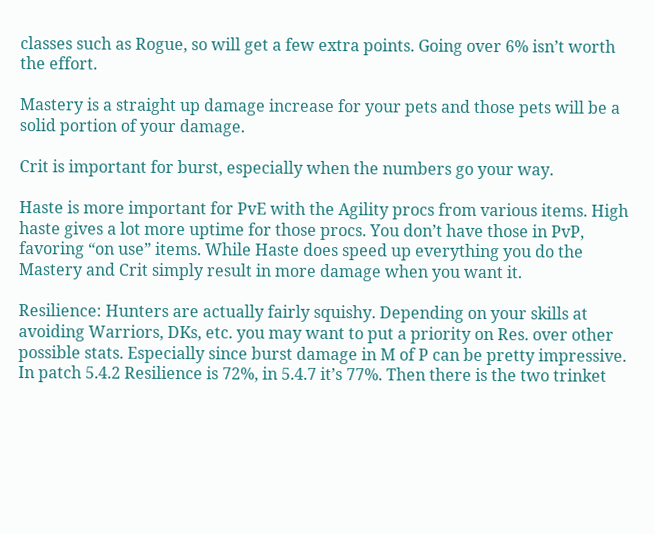classes such as Rogue, so will get a few extra points. Going over 6% isn’t worth the effort.

Mastery is a straight up damage increase for your pets and those pets will be a solid portion of your damage.

Crit is important for burst, especially when the numbers go your way.

Haste is more important for PvE with the Agility procs from various items. High haste gives a lot more uptime for those procs. You don’t have those in PvP, favoring “on use” items. While Haste does speed up everything you do the Mastery and Crit simply result in more damage when you want it.

Resilience: Hunters are actually fairly squishy. Depending on your skills at avoiding Warriors, DKs, etc. you may want to put a priority on Res. over other possible stats. Especially since burst damage in M of P can be pretty impressive. In patch 5.4.2 Resilience is 72%, in 5.4.7 it’s 77%. Then there is the two trinket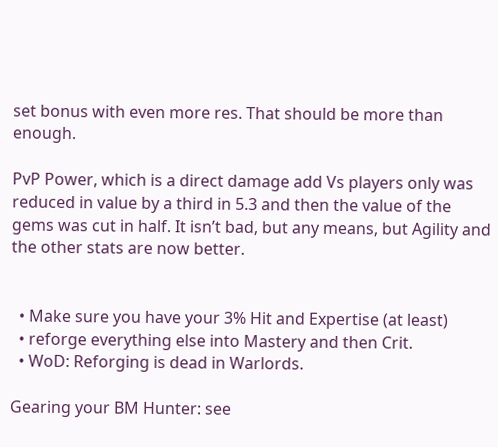set bonus with even more res. That should be more than enough.

PvP Power, which is a direct damage add Vs players only was reduced in value by a third in 5.3 and then the value of the gems was cut in half. It isn’t bad, but any means, but Agility and the other stats are now better.


  • Make sure you have your 3% Hit and Expertise (at least)
  • reforge everything else into Mastery and then Crit.
  • WoD: Reforging is dead in Warlords.

Gearing your BM Hunter: see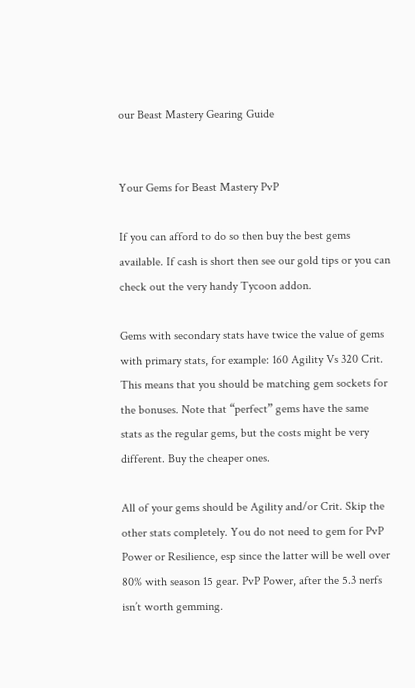our Beast Mastery Gearing Guide


Your Gems for Beast Mastery PvP

If you can afford to do so then buy the best gems available. If cash is short then see our gold tips or you can check out the very handy Tycoon addon.

Gems with secondary stats have twice the value of gems with primary stats, for example: 160 Agility Vs 320 Crit. This means that you should be matching gem sockets for the bonuses. Note that “perfect” gems have the same stats as the regular gems, but the costs might be very different. Buy the cheaper ones.

All of your gems should be Agility and/or Crit. Skip the other stats completely. You do not need to gem for PvP Power or Resilience, esp since the latter will be well over 80% with season 15 gear. PvP Power, after the 5.3 nerfs isn’t worth gemming.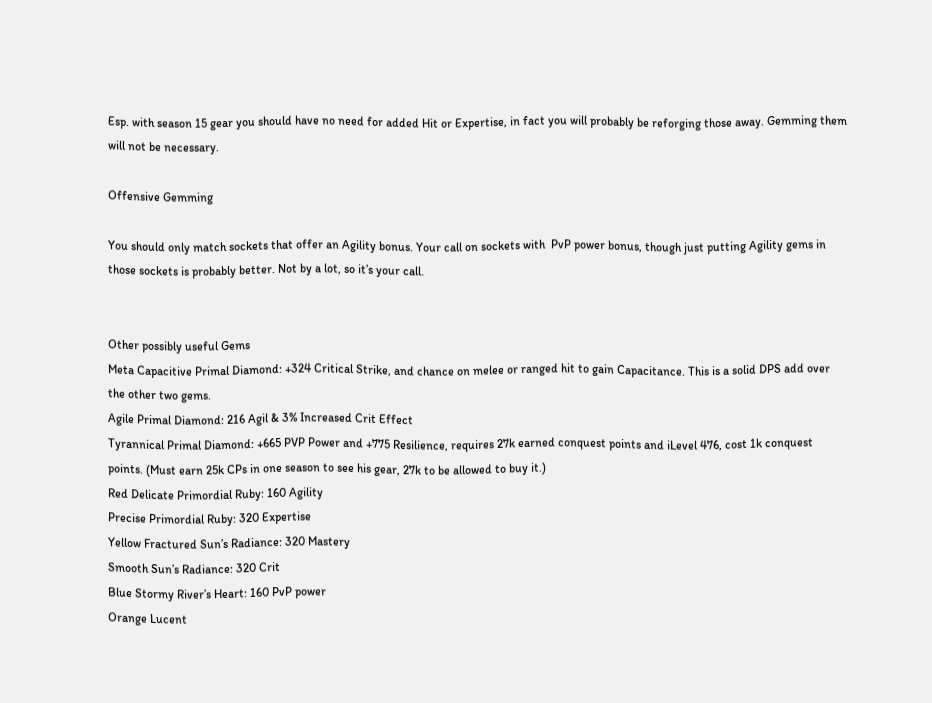Esp. with season 15 gear you should have no need for added Hit or Expertise, in fact you will probably be reforging those away. Gemming them will not be necessary.

Offensive Gemming

You should only match sockets that offer an Agility bonus. Your call on sockets with  PvP power bonus, though just putting Agility gems in those sockets is probably better. Not by a lot, so it’s your call.


Other possibly useful Gems
Meta Capacitive Primal Diamond: +324 Critical Strike, and chance on melee or ranged hit to gain Capacitance. This is a solid DPS add over the other two gems.
Agile Primal Diamond: 216 Agil & 3% Increased Crit Effect
Tyrannical Primal Diamond: +665 PVP Power and +775 Resilience, requires 27k earned conquest points and iLevel 476, cost 1k conquest points. (Must earn 25k CPs in one season to see his gear, 27k to be allowed to buy it.)
Red Delicate Primordial Ruby: 160 Agility
Precise Primordial Ruby: 320 Expertise
Yellow Fractured Sun’s Radiance: 320 Mastery
Smooth Sun’s Radiance: 320 Crit
Blue Stormy River’s Heart: 160 PvP power
Orange Lucent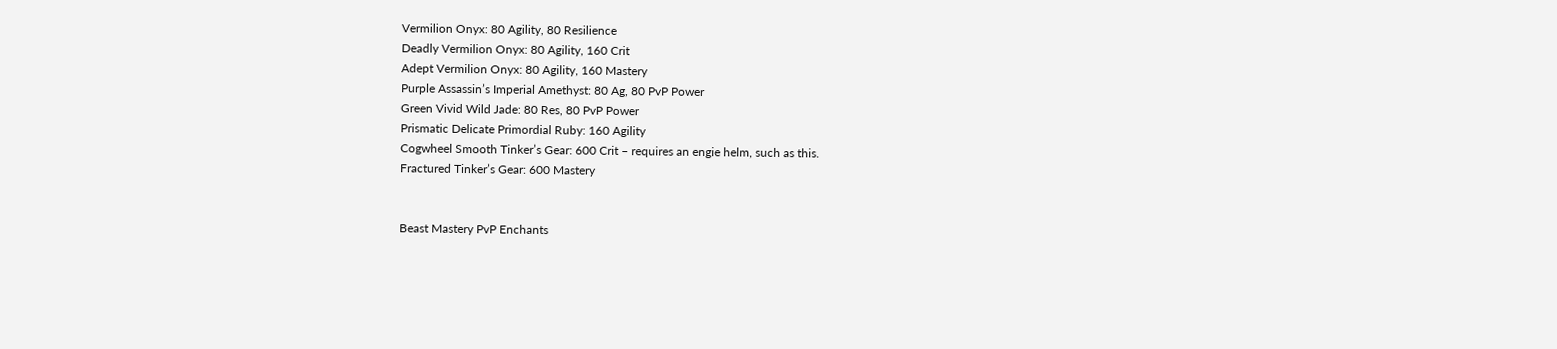Vermilion Onyx: 80 Agility, 80 Resilience
Deadly Vermilion Onyx: 80 Agility, 160 Crit
Adept Vermilion Onyx: 80 Agility, 160 Mastery
Purple Assassin’s Imperial Amethyst: 80 Ag, 80 PvP Power
Green Vivid Wild Jade: 80 Res, 80 PvP Power
Prismatic Delicate Primordial Ruby: 160 Agility
Cogwheel Smooth Tinker’s Gear: 600 Crit – requires an engie helm, such as this.
Fractured Tinker’s Gear: 600 Mastery


Beast Mastery PvP Enchants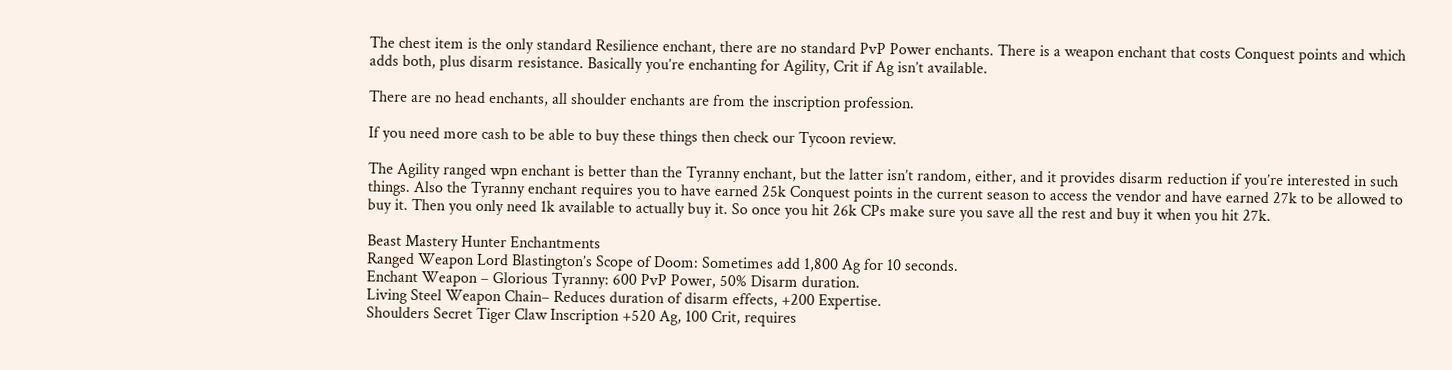The chest item is the only standard Resilience enchant, there are no standard PvP Power enchants. There is a weapon enchant that costs Conquest points and which adds both, plus disarm resistance. Basically you’re enchanting for Agility, Crit if Ag isn’t available.

There are no head enchants, all shoulder enchants are from the inscription profession.

If you need more cash to be able to buy these things then check our Tycoon review.

The Agility ranged wpn enchant is better than the Tyranny enchant, but the latter isn’t random, either, and it provides disarm reduction if you’re interested in such things. Also the Tyranny enchant requires you to have earned 25k Conquest points in the current season to access the vendor and have earned 27k to be allowed to buy it. Then you only need 1k available to actually buy it. So once you hit 26k CPs make sure you save all the rest and buy it when you hit 27k.

Beast Mastery Hunter Enchantments
Ranged Weapon Lord Blastington’s Scope of Doom: Sometimes add 1,800 Ag for 10 seconds.
Enchant Weapon – Glorious Tyranny: 600 PvP Power, 50% Disarm duration.
Living Steel Weapon Chain– Reduces duration of disarm effects, +200 Expertise.
Shoulders Secret Tiger Claw Inscription +520 Ag, 100 Crit, requires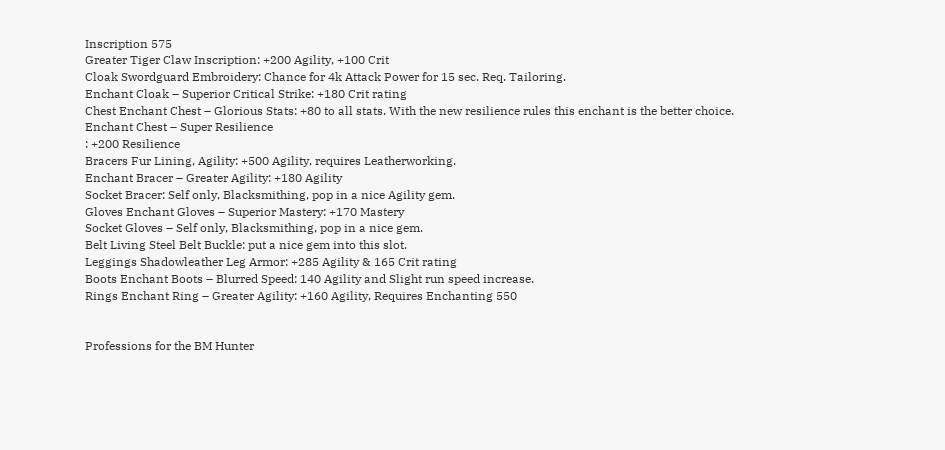Inscription 575
Greater Tiger Claw Inscription: +200 Agility, +100 Crit
Cloak Swordguard Embroidery: Chance for 4k Attack Power for 15 sec. Req. Tailoring.
Enchant Cloak – Superior Critical Strike: +180 Crit rating
Chest Enchant Chest – Glorious Stats: +80 to all stats. With the new resilience rules this enchant is the better choice.
Enchant Chest – Super Resilience
: +200 Resilience
Bracers Fur Lining, Agility: +500 Agility, requires Leatherworking.
Enchant Bracer – Greater Agility: +180 Agility
Socket Bracer: Self only, Blacksmithing, pop in a nice Agility gem.
Gloves Enchant Gloves – Superior Mastery: +170 Mastery
Socket Gloves – Self only, Blacksmithing, pop in a nice gem.
Belt Living Steel Belt Buckle: put a nice gem into this slot.
Leggings Shadowleather Leg Armor: +285 Agility & 165 Crit rating
Boots Enchant Boots – Blurred Speed: 140 Agility and Slight run speed increase.
Rings Enchant Ring – Greater Agility: +160 Agility, Requires Enchanting 550


Professions for the BM Hunter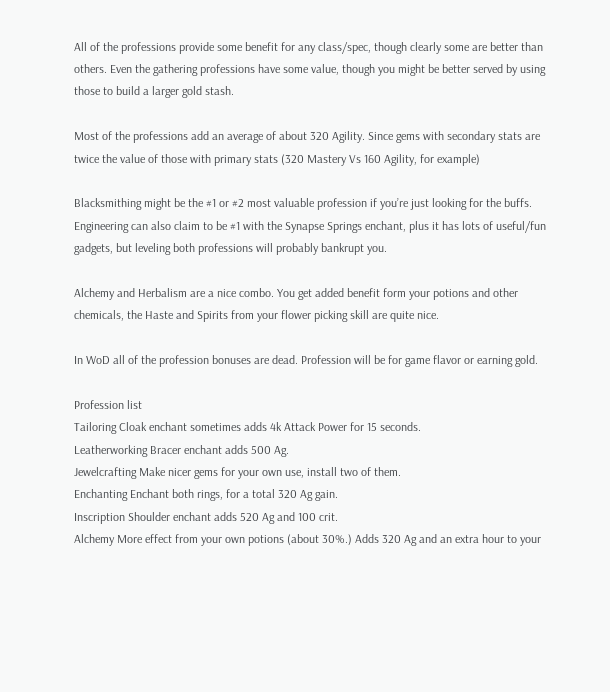All of the professions provide some benefit for any class/spec, though clearly some are better than others. Even the gathering professions have some value, though you might be better served by using those to build a larger gold stash.

Most of the professions add an average of about 320 Agility. Since gems with secondary stats are twice the value of those with primary stats (320 Mastery Vs 160 Agility, for example)

Blacksmithing might be the #1 or #2 most valuable profession if you’re just looking for the buffs. Engineering can also claim to be #1 with the Synapse Springs enchant, plus it has lots of useful/fun gadgets, but leveling both professions will probably bankrupt you.

Alchemy and Herbalism are a nice combo. You get added benefit form your potions and other chemicals, the Haste and Spirits from your flower picking skill are quite nice.

In WoD all of the profession bonuses are dead. Profession will be for game flavor or earning gold.

Profession list
Tailoring Cloak enchant sometimes adds 4k Attack Power for 15 seconds.
Leatherworking Bracer enchant adds 500 Ag.
Jewelcrafting Make nicer gems for your own use, install two of them.
Enchanting Enchant both rings, for a total 320 Ag gain.
Inscription Shoulder enchant adds 520 Ag and 100 crit.
Alchemy More effect from your own potions (about 30%.) Adds 320 Ag and an extra hour to your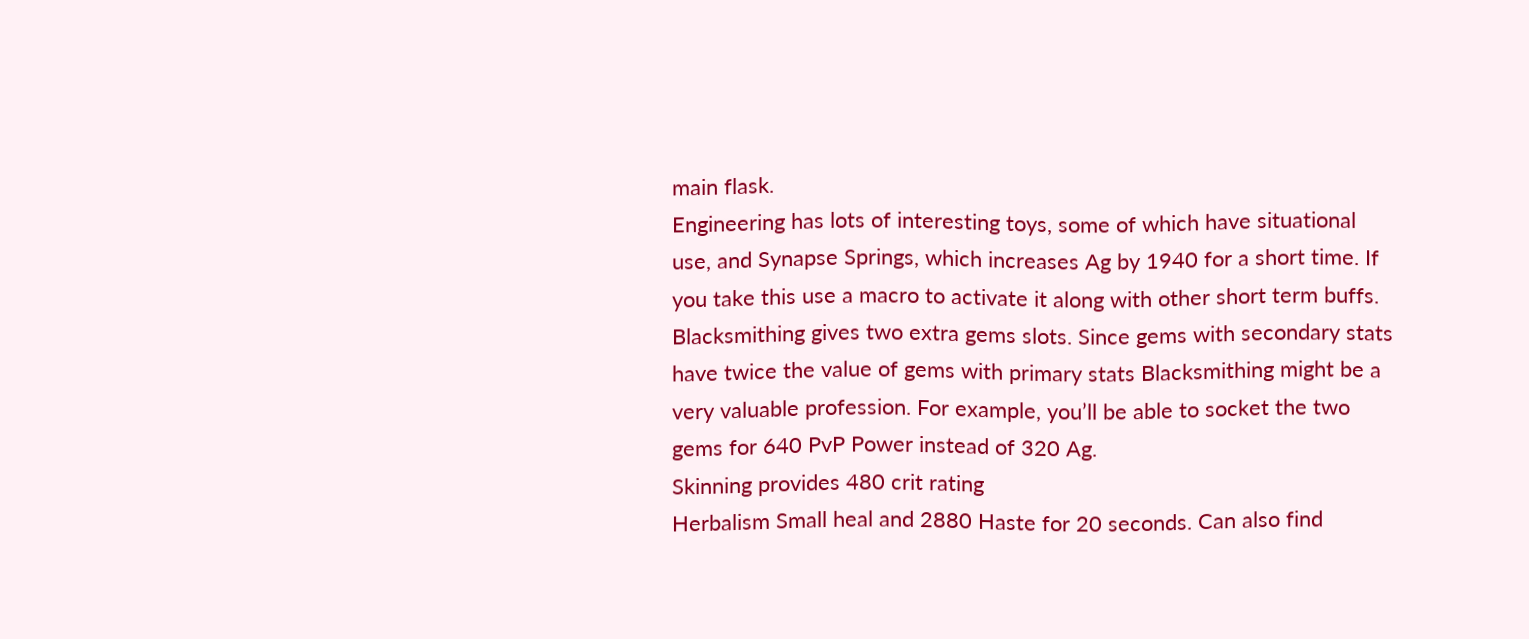main flask.
Engineering has lots of interesting toys, some of which have situational use, and Synapse Springs, which increases Ag by 1940 for a short time. If you take this use a macro to activate it along with other short term buffs.
Blacksmithing gives two extra gems slots. Since gems with secondary stats have twice the value of gems with primary stats Blacksmithing might be a very valuable profession. For example, you’ll be able to socket the two gems for 640 PvP Power instead of 320 Ag.
Skinning provides 480 crit rating
Herbalism Small heal and 2880 Haste for 20 seconds. Can also find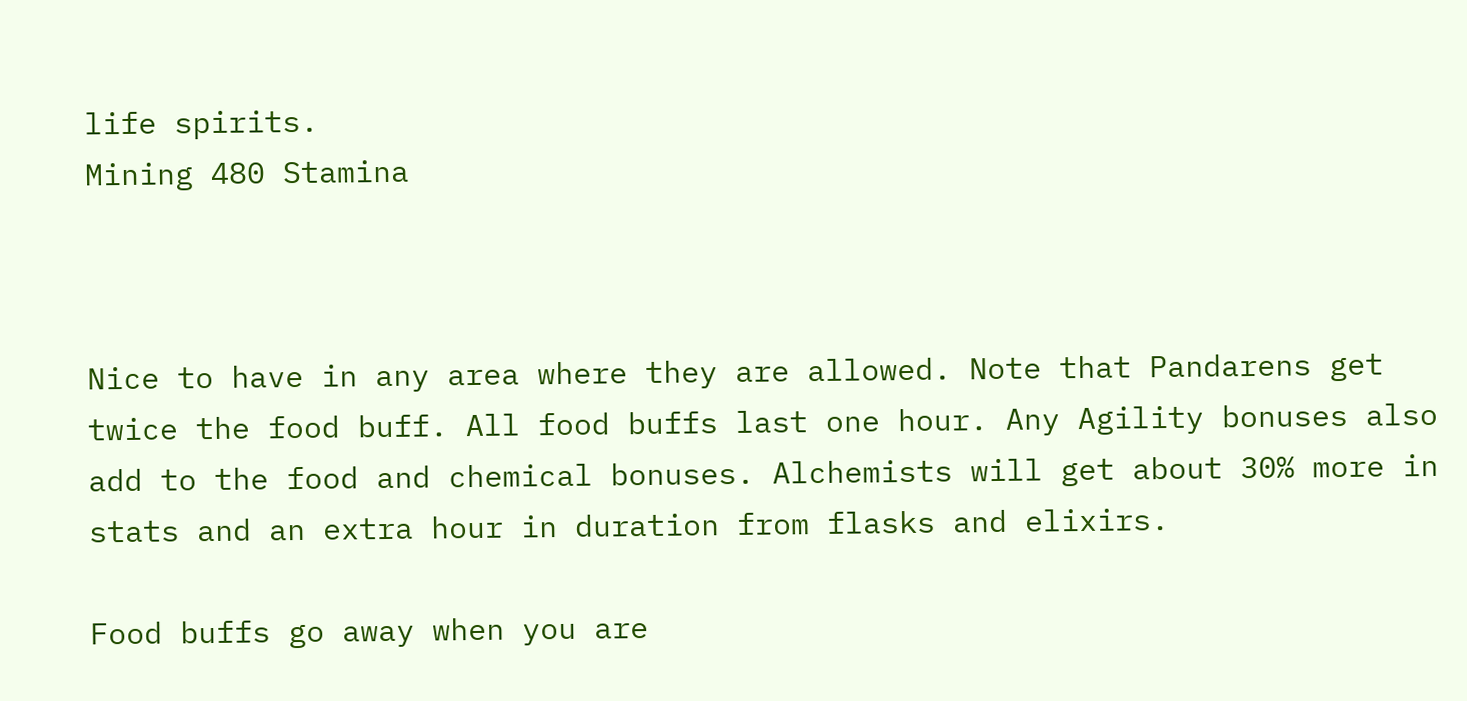life spirits.
Mining 480 Stamina



Nice to have in any area where they are allowed. Note that Pandarens get twice the food buff. All food buffs last one hour. Any Agility bonuses also add to the food and chemical bonuses. Alchemists will get about 30% more in stats and an extra hour in duration from flasks and elixirs.

Food buffs go away when you are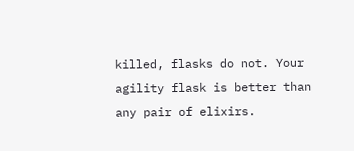killed, flasks do not. Your agility flask is better than any pair of elixirs.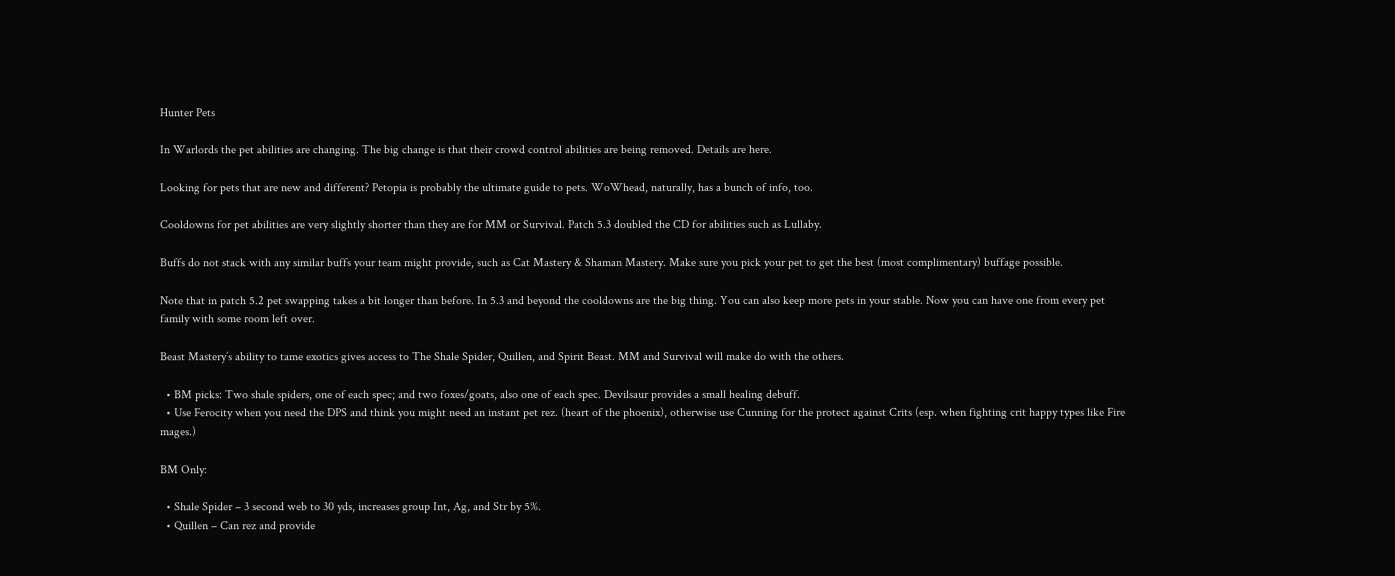Hunter Pets

In Warlords the pet abilities are changing. The big change is that their crowd control abilities are being removed. Details are here.

Looking for pets that are new and different? Petopia is probably the ultimate guide to pets. WoWhead, naturally, has a bunch of info, too.

Cooldowns for pet abilities are very slightly shorter than they are for MM or Survival. Patch 5.3 doubled the CD for abilities such as Lullaby.

Buffs do not stack with any similar buffs your team might provide, such as Cat Mastery & Shaman Mastery. Make sure you pick your pet to get the best (most complimentary) buffage possible.

Note that in patch 5.2 pet swapping takes a bit longer than before. In 5.3 and beyond the cooldowns are the big thing. You can also keep more pets in your stable. Now you can have one from every pet family with some room left over.

Beast Mastery’s ability to tame exotics gives access to The Shale Spider, Quillen, and Spirit Beast. MM and Survival will make do with the others.

  • BM picks: Two shale spiders, one of each spec; and two foxes/goats, also one of each spec. Devilsaur provides a small healing debuff.
  • Use Ferocity when you need the DPS and think you might need an instant pet rez. (heart of the phoenix), otherwise use Cunning for the protect against Crits (esp. when fighting crit happy types like Fire mages.)

BM Only:

  • Shale Spider – 3 second web to 30 yds, increases group Int, Ag, and Str by 5%.
  • Quillen – Can rez and provide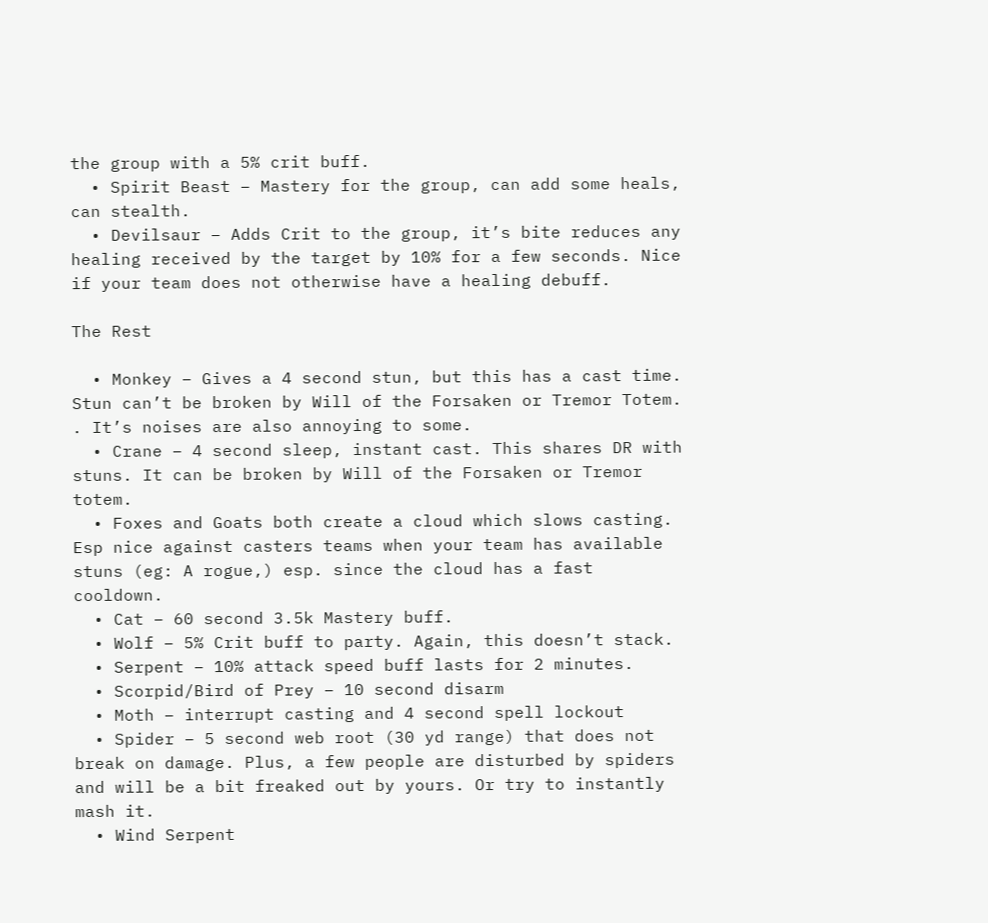the group with a 5% crit buff.
  • Spirit Beast – Mastery for the group, can add some heals, can stealth.
  • Devilsaur – Adds Crit to the group, it’s bite reduces any healing received by the target by 10% for a few seconds. Nice if your team does not otherwise have a healing debuff.

The Rest

  • Monkey – Gives a 4 second stun, but this has a cast time. Stun can’t be broken by Will of the Forsaken or Tremor Totem. . It’s noises are also annoying to some.
  • Crane – 4 second sleep, instant cast. This shares DR with stuns. It can be broken by Will of the Forsaken or Tremor totem.
  • Foxes and Goats both create a cloud which slows casting. Esp nice against casters teams when your team has available stuns (eg: A rogue,) esp. since the cloud has a fast cooldown.
  • Cat – 60 second 3.5k Mastery buff.
  • Wolf – 5% Crit buff to party. Again, this doesn’t stack.
  • Serpent – 10% attack speed buff lasts for 2 minutes.
  • Scorpid/Bird of Prey – 10 second disarm
  • Moth – interrupt casting and 4 second spell lockout
  • Spider – 5 second web root (30 yd range) that does not break on damage. Plus, a few people are disturbed by spiders and will be a bit freaked out by yours. Or try to instantly mash it.
  • Wind Serpent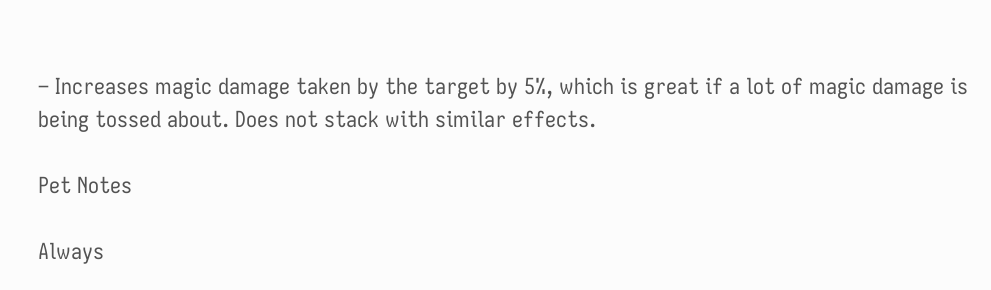– Increases magic damage taken by the target by 5%, which is great if a lot of magic damage is being tossed about. Does not stack with similar effects.

Pet Notes

Always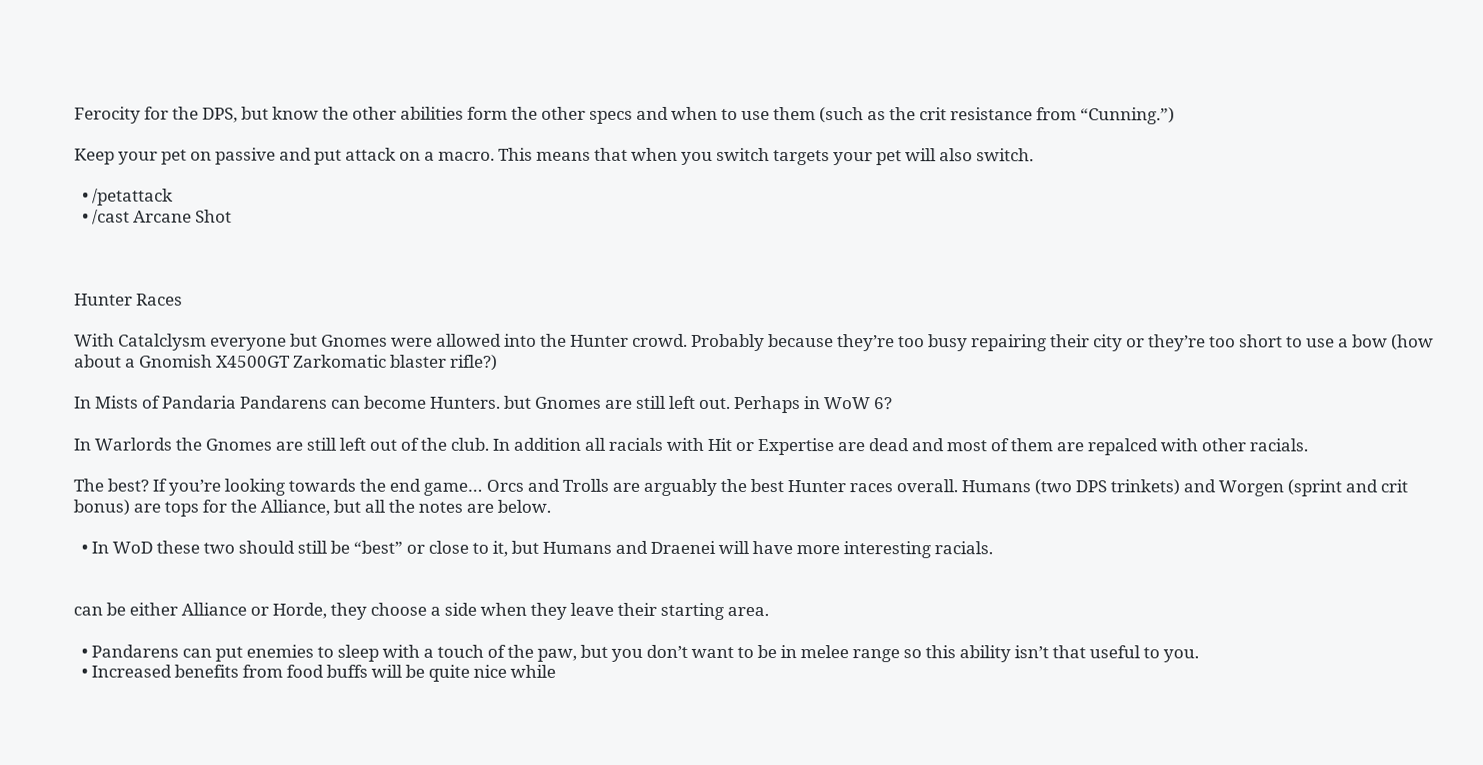Ferocity for the DPS, but know the other abilities form the other specs and when to use them (such as the crit resistance from “Cunning.”)

Keep your pet on passive and put attack on a macro. This means that when you switch targets your pet will also switch.

  • /petattack
  • /cast Arcane Shot



Hunter Races

With Catalclysm everyone but Gnomes were allowed into the Hunter crowd. Probably because they’re too busy repairing their city or they’re too short to use a bow (how about a Gnomish X4500GT Zarkomatic blaster rifle?)

In Mists of Pandaria Pandarens can become Hunters. but Gnomes are still left out. Perhaps in WoW 6?

In Warlords the Gnomes are still left out of the club. In addition all racials with Hit or Expertise are dead and most of them are repalced with other racials.

The best? If you’re looking towards the end game… Orcs and Trolls are arguably the best Hunter races overall. Humans (two DPS trinkets) and Worgen (sprint and crit bonus) are tops for the Alliance, but all the notes are below.

  • In WoD these two should still be “best” or close to it, but Humans and Draenei will have more interesting racials.


can be either Alliance or Horde, they choose a side when they leave their starting area.

  • Pandarens can put enemies to sleep with a touch of the paw, but you don’t want to be in melee range so this ability isn’t that useful to you.
  • Increased benefits from food buffs will be quite nice while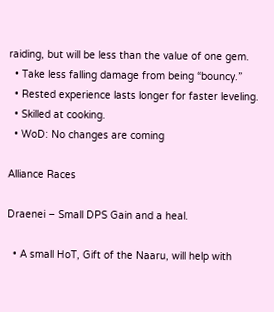raiding, but will be less than the value of one gem.
  • Take less falling damage from being “bouncy.”
  • Rested experience lasts longer for faster leveling.
  • Skilled at cooking.
  • WoD: No changes are coming

Alliance Races

Draenei – Small DPS Gain and a heal.

  • A small HoT, Gift of the Naaru, will help with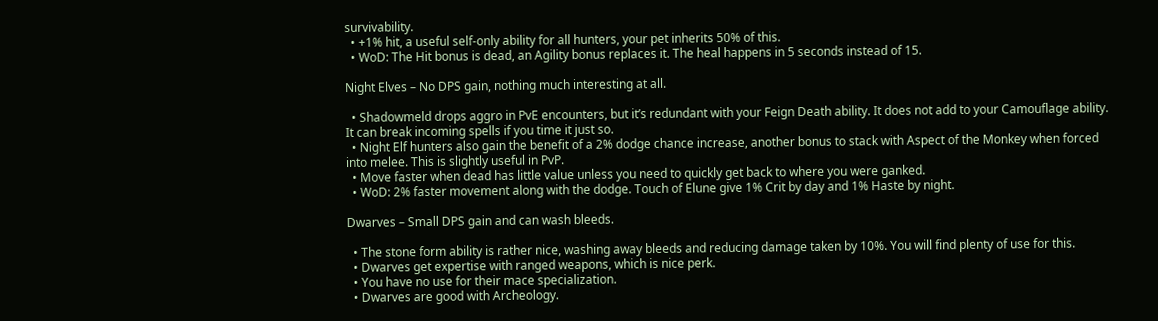survivability.
  • +1% hit, a useful self-only ability for all hunters, your pet inherits 50% of this.
  • WoD: The Hit bonus is dead, an Agility bonus replaces it. The heal happens in 5 seconds instead of 15.

Night Elves – No DPS gain, nothing much interesting at all.

  • Shadowmeld drops aggro in PvE encounters, but it’s redundant with your Feign Death ability. It does not add to your Camouflage ability. It can break incoming spells if you time it just so.
  • Night Elf hunters also gain the benefit of a 2% dodge chance increase, another bonus to stack with Aspect of the Monkey when forced into melee. This is slightly useful in PvP.
  • Move faster when dead has little value unless you need to quickly get back to where you were ganked.
  • WoD: 2% faster movement along with the dodge. Touch of Elune give 1% Crit by day and 1% Haste by night.

Dwarves – Small DPS gain and can wash bleeds.

  • The stone form ability is rather nice, washing away bleeds and reducing damage taken by 10%. You will find plenty of use for this.
  • Dwarves get expertise with ranged weapons, which is nice perk.
  • You have no use for their mace specialization.
  • Dwarves are good with Archeology.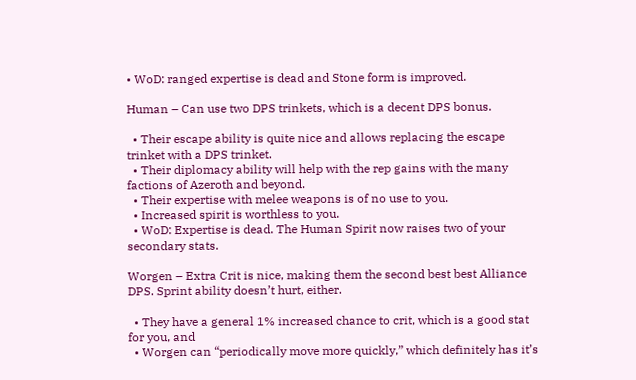• WoD: ranged expertise is dead and Stone form is improved.

Human – Can use two DPS trinkets, which is a decent DPS bonus.

  • Their escape ability is quite nice and allows replacing the escape trinket with a DPS trinket.
  • Their diplomacy ability will help with the rep gains with the many factions of Azeroth and beyond.
  • Their expertise with melee weapons is of no use to you.
  • Increased spirit is worthless to you.
  • WoD: Expertise is dead. The Human Spirit now raises two of your secondary stats.

Worgen – Extra Crit is nice, making them the second best best Alliance DPS. Sprint ability doesn’t hurt, either.

  • They have a general 1% increased chance to crit, which is a good stat for you, and
  • Worgen can “periodically move more quickly,” which definitely has it’s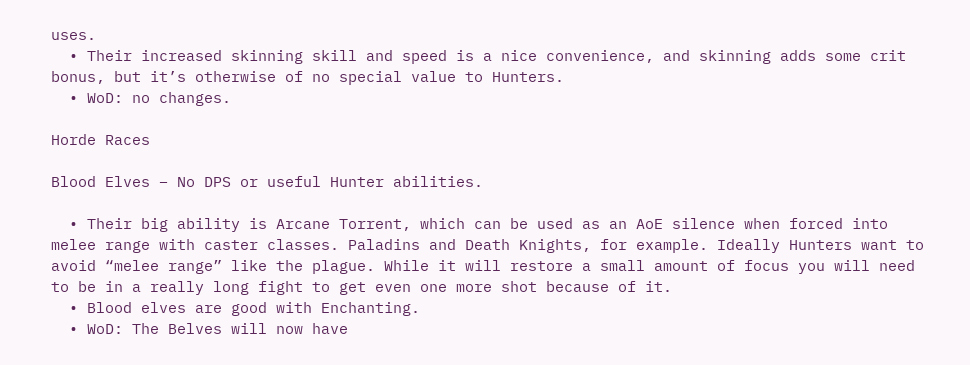uses.
  • Their increased skinning skill and speed is a nice convenience, and skinning adds some crit bonus, but it’s otherwise of no special value to Hunters.
  • WoD: no changes.

Horde Races

Blood Elves – No DPS or useful Hunter abilities.

  • Their big ability is Arcane Torrent, which can be used as an AoE silence when forced into melee range with caster classes. Paladins and Death Knights, for example. Ideally Hunters want to avoid “melee range” like the plague. While it will restore a small amount of focus you will need to be in a really long fight to get even one more shot because of it.
  • Blood elves are good with Enchanting.
  • WoD: The Belves will now have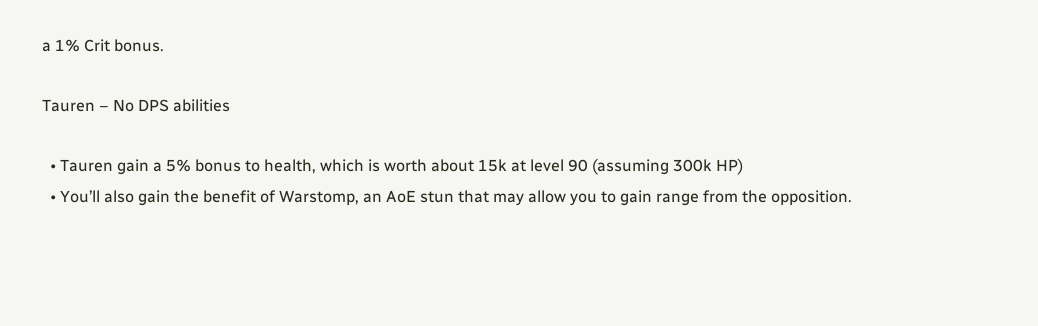a 1% Crit bonus.

Tauren – No DPS abilities

  • Tauren gain a 5% bonus to health, which is worth about 15k at level 90 (assuming 300k HP)
  • You’ll also gain the benefit of Warstomp, an AoE stun that may allow you to gain range from the opposition.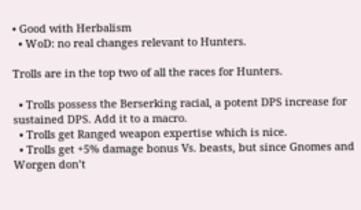• Good with Herbalism
  • WoD: no real changes relevant to Hunters.

Trolls are in the top two of all the races for Hunters.

  • Trolls possess the Berserking racial, a potent DPS increase for sustained DPS. Add it to a macro.
  • Trolls get Ranged weapon expertise which is nice.
  • Trolls get +5% damage bonus Vs. beasts, but since Gnomes and Worgen don’t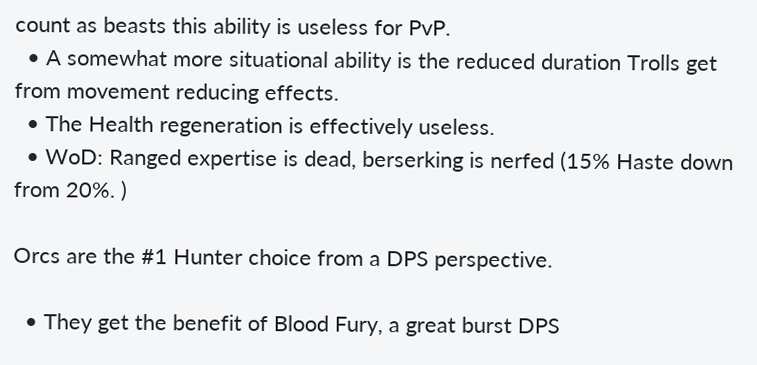count as beasts this ability is useless for PvP.
  • A somewhat more situational ability is the reduced duration Trolls get from movement reducing effects.
  • The Health regeneration is effectively useless.
  • WoD: Ranged expertise is dead, berserking is nerfed (15% Haste down from 20%. )

Orcs are the #1 Hunter choice from a DPS perspective.

  • They get the benefit of Blood Fury, a great burst DPS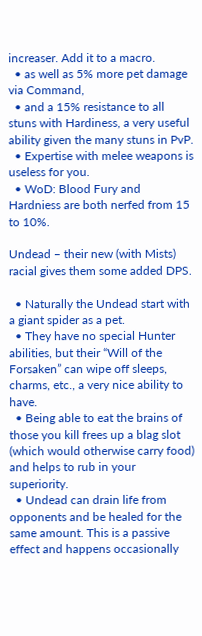increaser. Add it to a macro.
  • as well as 5% more pet damage via Command,
  • and a 15% resistance to all stuns with Hardiness, a very useful ability given the many stuns in PvP.
  • Expertise with melee weapons is useless for you.
  • WoD: Blood Fury and Hardniess are both nerfed from 15 to 10%.

Undead – their new (with Mists) racial gives them some added DPS.

  • Naturally the Undead start with a giant spider as a pet.
  • They have no special Hunter abilities, but their “Will of the Forsaken” can wipe off sleeps, charms, etc., a very nice ability to have.
  • Being able to eat the brains of those you kill frees up a blag slot (which would otherwise carry food) and helps to rub in your superiority.
  • Undead can drain life from opponents and be healed for the same amount. This is a passive effect and happens occasionally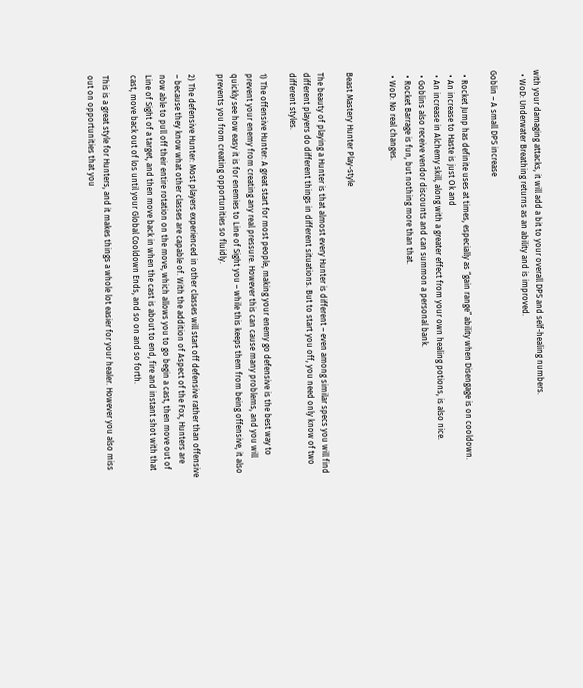with your damaging attacks, it will add a bit to your overall DPS and self-healing numbers.
  • WoD: Underwater Breathing returns as an ability and is improved.

Goblin – A small DPS increase

  • Rocket Jump has definite uses at times, especially as “gain range” ability when Disengage is on cooldown.
  • An increase to Haste is just Ok and
  • An increase in Alchemy skill, along with a greater effect from your own healing potions, is also nice.
  • Goblins also receive vendor discounts and can summon a personal bank.
  • Rocket Barrage is fun, but nothing more than that.
  • WoD: No real changes.


Beast Mastery Hunter Play-style

The beauty of playing a Hunter is that almost every Hunter is different – even among similar specs you will find different players do different things in different situations. But to start you off, you need only know of two different styles.

1) The offensive Hunter: A great start for most people, making your enemy go defensive is the best way to prevent your enemy from creating any real pressure. However this can cause many problems, and you will quickly see how easy it is for enemies to Line of Sight you – while this keeps them from being offensive, it also prevents you from creating opportunities so fluidly.

2) The defensive Hunter: Most players experienced in other classes will start off defensive rather than offensive – because they know what other classes are capable of. With the addition of Aspect of the Fox, Hunters are now able to pull off their entire rotation on the move, which allows you to go begin a cast, then move out of Line of Sight of a target, and then move back in when the cast is about to end, fire and instant shot with that cast, move back out of los until your Global Cooldown Ends, and so on and so forth.

This is a great style for Hunters, and it makes things a whole lot easier for your healer. However you also miss out on opportunities that you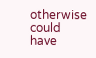otherwise could have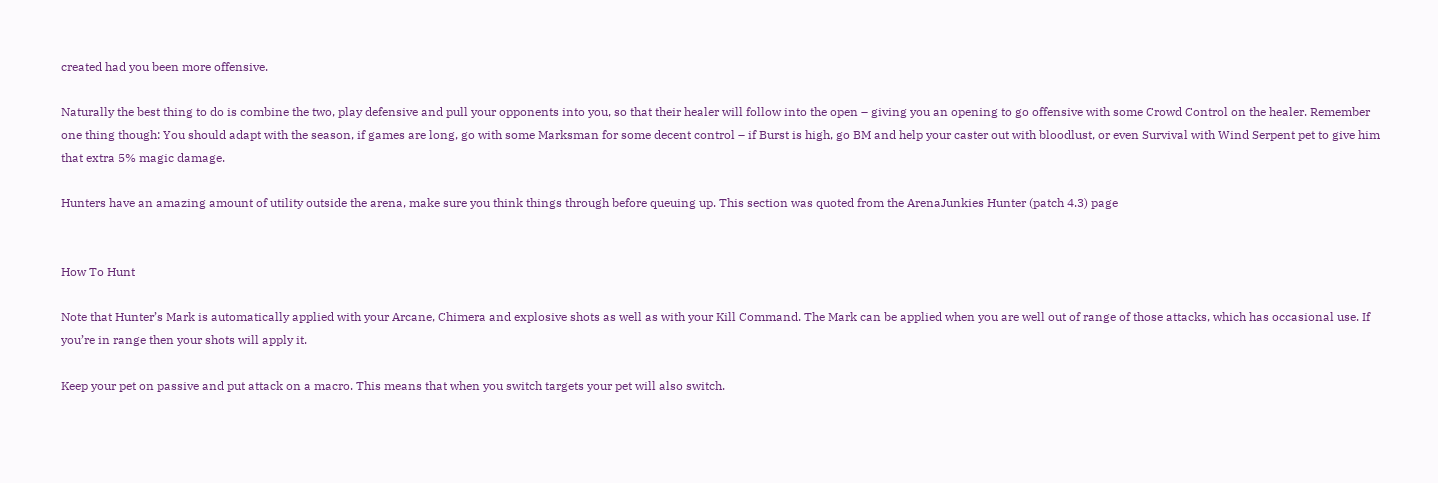created had you been more offensive.

Naturally the best thing to do is combine the two, play defensive and pull your opponents into you, so that their healer will follow into the open – giving you an opening to go offensive with some Crowd Control on the healer. Remember one thing though: You should adapt with the season, if games are long, go with some Marksman for some decent control – if Burst is high, go BM and help your caster out with bloodlust, or even Survival with Wind Serpent pet to give him that extra 5% magic damage.

Hunters have an amazing amount of utility outside the arena, make sure you think things through before queuing up. This section was quoted from the ArenaJunkies Hunter (patch 4.3) page


How To Hunt

Note that Hunter’s Mark is automatically applied with your Arcane, Chimera and explosive shots as well as with your Kill Command. The Mark can be applied when you are well out of range of those attacks, which has occasional use. If you’re in range then your shots will apply it.

Keep your pet on passive and put attack on a macro. This means that when you switch targets your pet will also switch.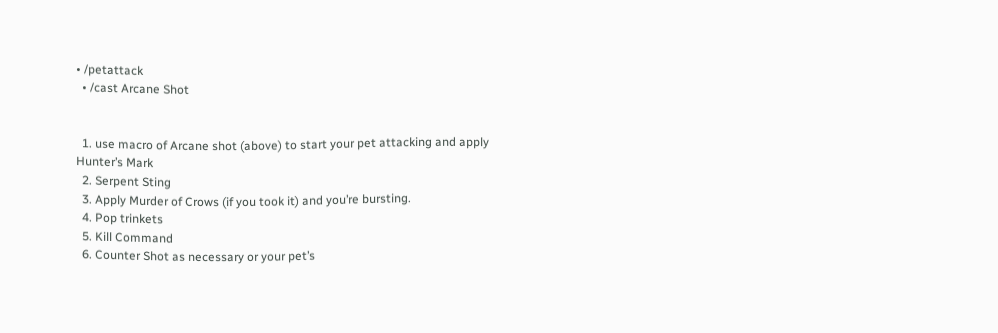• /petattack
  • /cast Arcane Shot


  1. use macro of Arcane shot (above) to start your pet attacking and apply Hunter’s Mark
  2. Serpent Sting
  3. Apply Murder of Crows (if you took it) and you’re bursting.
  4. Pop trinkets
  5. Kill Command
  6. Counter Shot as necessary or your pet’s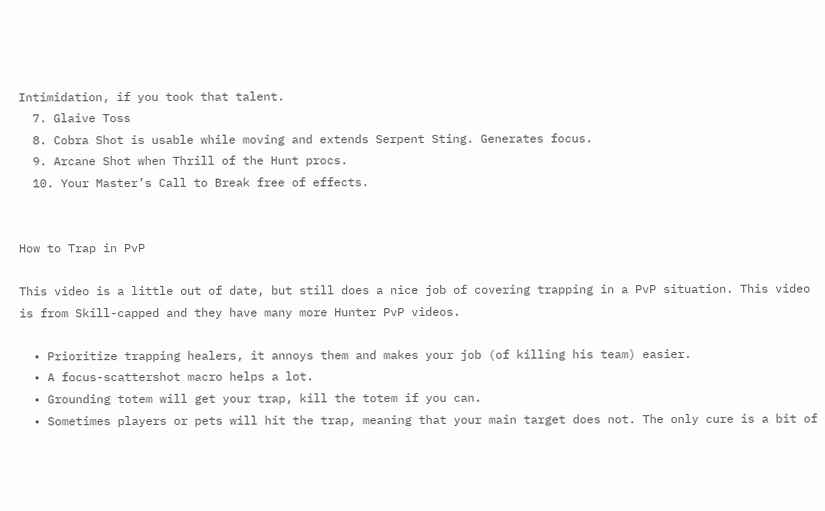Intimidation, if you took that talent.
  7. Glaive Toss
  8. Cobra Shot is usable while moving and extends Serpent Sting. Generates focus.
  9. Arcane Shot when Thrill of the Hunt procs.
  10. Your Master’s Call to Break free of effects.


How to Trap in PvP

This video is a little out of date, but still does a nice job of covering trapping in a PvP situation. This video is from Skill-capped and they have many more Hunter PvP videos.

  • Prioritize trapping healers, it annoys them and makes your job (of killing his team) easier.
  • A focus-scattershot macro helps a lot.
  • Grounding totem will get your trap, kill the totem if you can.
  • Sometimes players or pets will hit the trap, meaning that your main target does not. The only cure is a bit of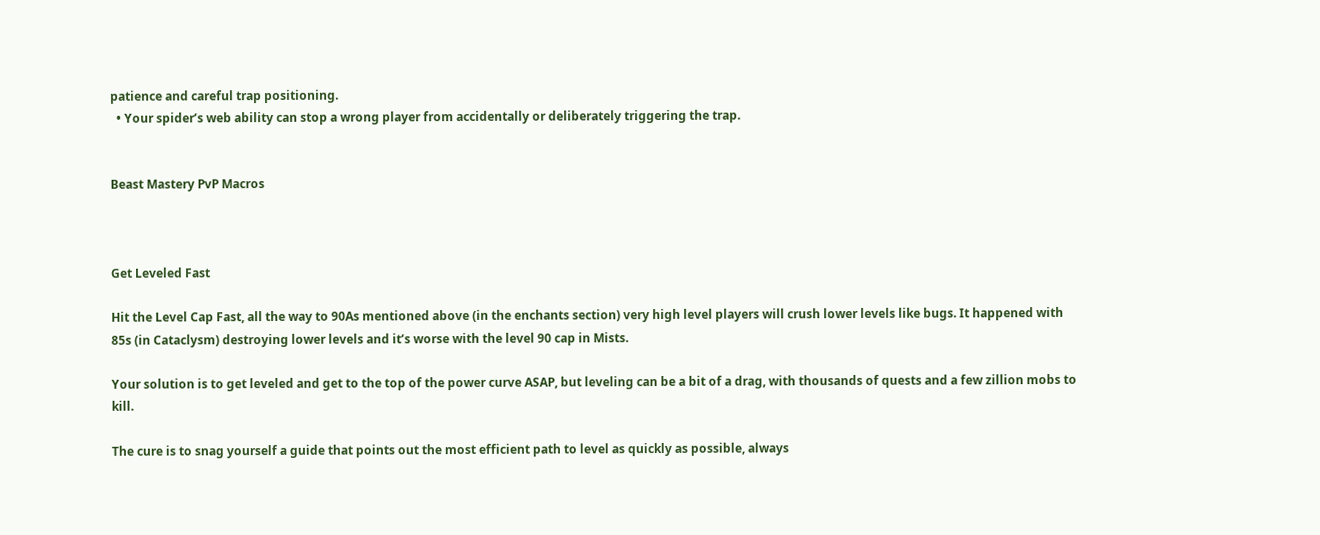patience and careful trap positioning.
  • Your spider’s web ability can stop a wrong player from accidentally or deliberately triggering the trap.


Beast Mastery PvP Macros



Get Leveled Fast

Hit the Level Cap Fast, all the way to 90As mentioned above (in the enchants section) very high level players will crush lower levels like bugs. It happened with 85s (in Cataclysm) destroying lower levels and it’s worse with the level 90 cap in Mists.

Your solution is to get leveled and get to the top of the power curve ASAP, but leveling can be a bit of a drag, with thousands of quests and a few zillion mobs to kill.

The cure is to snag yourself a guide that points out the most efficient path to level as quickly as possible, always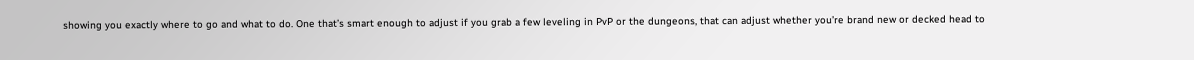showing you exactly where to go and what to do. One that’s smart enough to adjust if you grab a few leveling in PvP or the dungeons, that can adjust whether you’re brand new or decked head to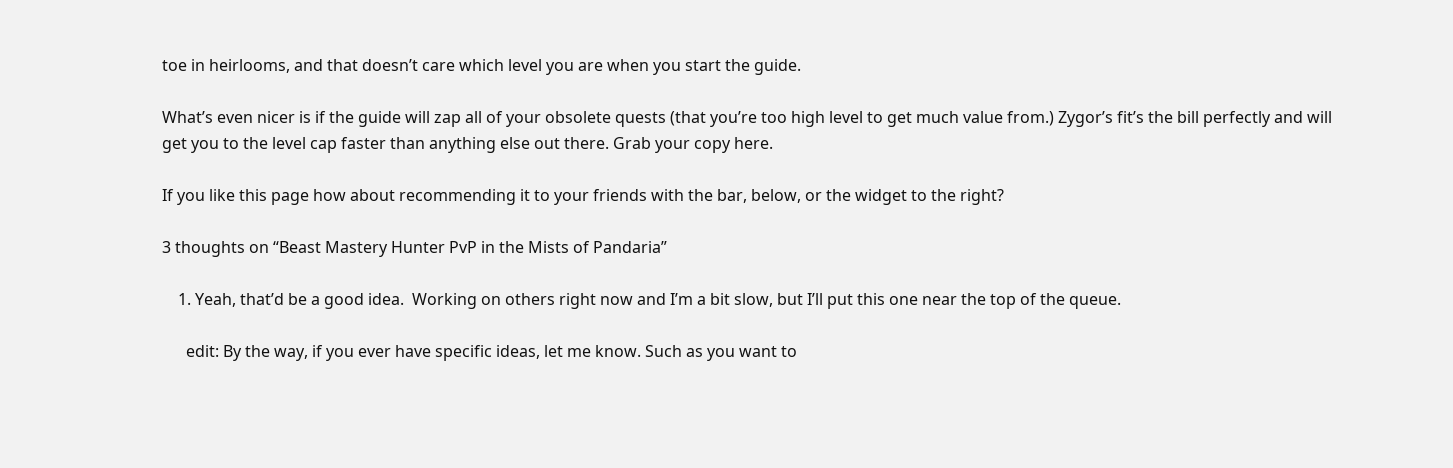toe in heirlooms, and that doesn’t care which level you are when you start the guide.

What’s even nicer is if the guide will zap all of your obsolete quests (that you’re too high level to get much value from.) Zygor’s fit’s the bill perfectly and will get you to the level cap faster than anything else out there. Grab your copy here.

If you like this page how about recommending it to your friends with the bar, below, or the widget to the right?

3 thoughts on “Beast Mastery Hunter PvP in the Mists of Pandaria”

    1. Yeah, that’d be a good idea.  Working on others right now and I’m a bit slow, but I’ll put this one near the top of the queue.

      edit: By the way, if you ever have specific ideas, let me know. Such as you want to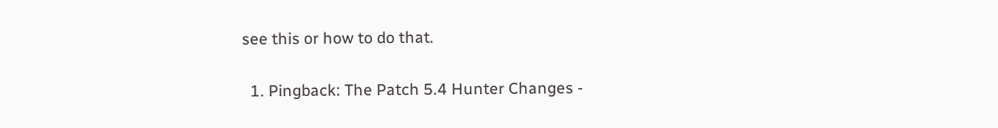see this or how to do that.

  1. Pingback: The Patch 5.4 Hunter Changes -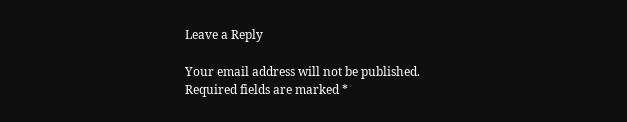Leave a Reply

Your email address will not be published. Required fields are marked *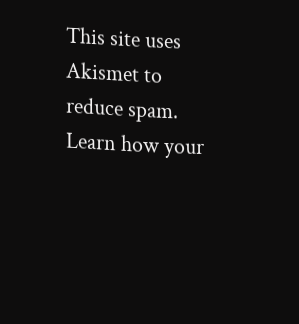This site uses Akismet to reduce spam. Learn how your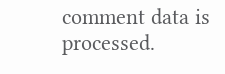comment data is processed.